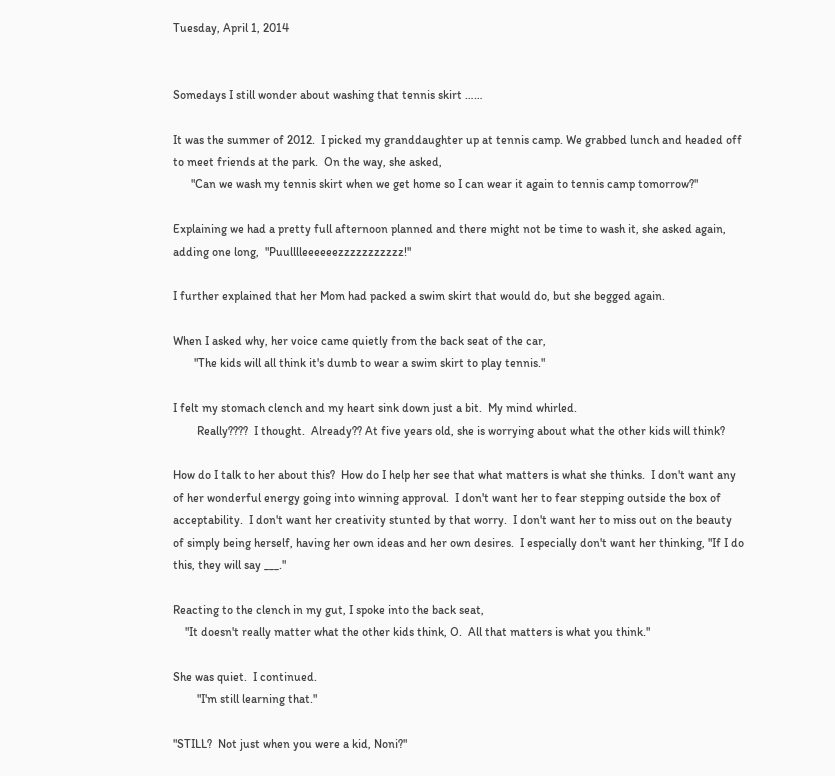Tuesday, April 1, 2014


Somedays I still wonder about washing that tennis skirt ……

It was the summer of 2012.  I picked my granddaughter up at tennis camp. We grabbed lunch and headed off to meet friends at the park.  On the way, she asked,
      "Can we wash my tennis skirt when we get home so I can wear it again to tennis camp tomorrow?"

Explaining we had a pretty full afternoon planned and there might not be time to wash it, she asked again, adding one long,  "Puulllleeeeeezzzzzzzzzzz!"

I further explained that her Mom had packed a swim skirt that would do, but she begged again.

When I asked why, her voice came quietly from the back seat of the car,
       "The kids will all think it's dumb to wear a swim skirt to play tennis."

I felt my stomach clench and my heart sink down just a bit.  My mind whirled.
        Really????  I thought.  Already?? At five years old, she is worrying about what the other kids will think?

How do I talk to her about this?  How do I help her see that what matters is what she thinks.  I don't want any of her wonderful energy going into winning approval.  I don't want her to fear stepping outside the box of acceptability.  I don't want her creativity stunted by that worry.  I don't want her to miss out on the beauty of simply being herself, having her own ideas and her own desires.  I especially don't want her thinking, "If I do this, they will say ___."

Reacting to the clench in my gut, I spoke into the back seat,
    "It doesn't really matter what the other kids think, O.  All that matters is what you think."

She was quiet.  I continued.
        "I'm still learning that."

"STILL?  Not just when you were a kid, Noni?"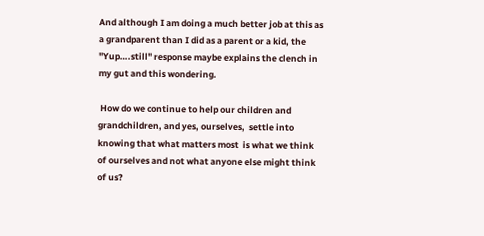And although I am doing a much better job at this as a grandparent than I did as a parent or a kid, the "Yup….still" response maybe explains the clench in my gut and this wondering.

 How do we continue to help our children and grandchildren, and yes, ourselves,  settle into knowing that what matters most  is what we think of ourselves and not what anyone else might think of us?